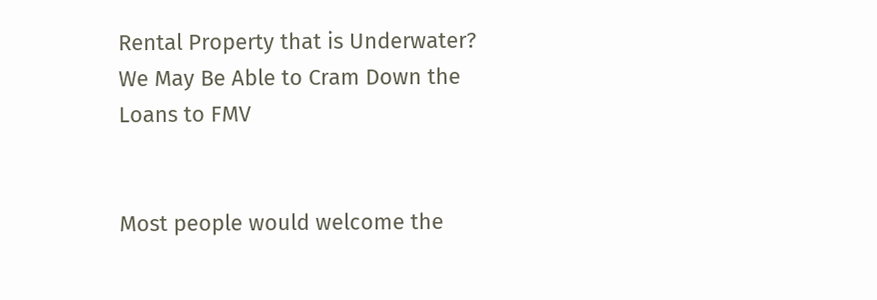Rental Property that is Underwater? We May Be Able to Cram Down the Loans to FMV


Most people would welcome the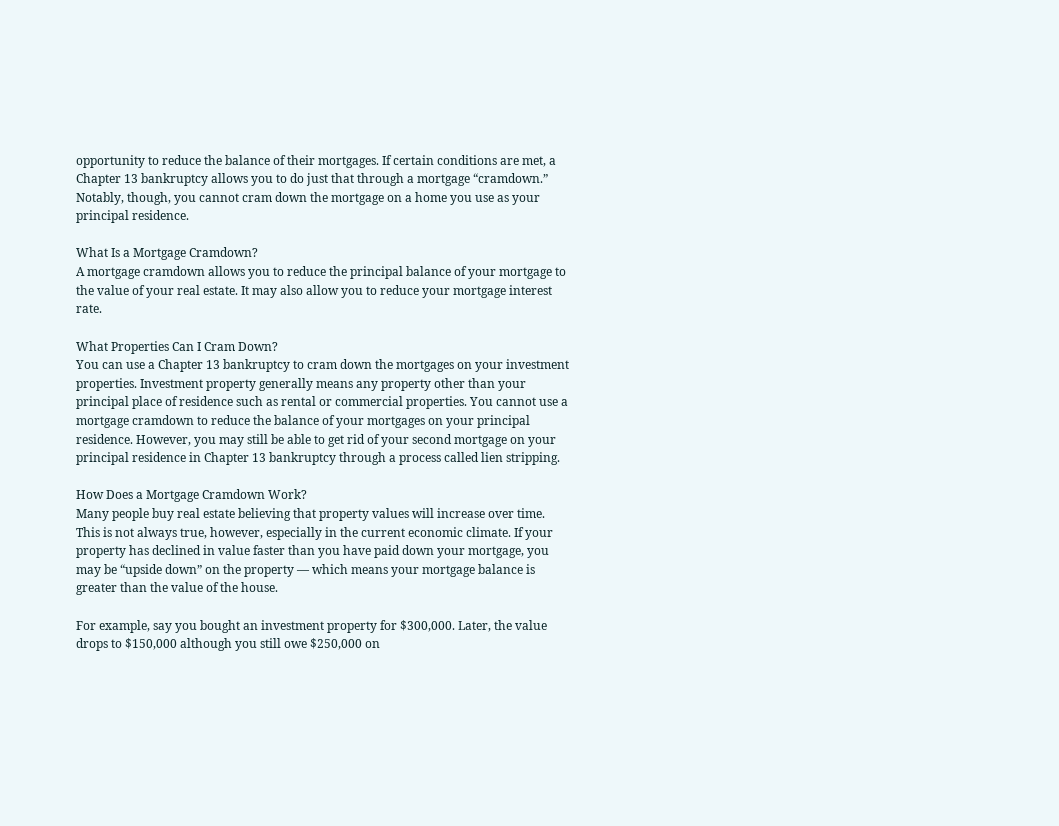opportunity to reduce the balance of their mortgages. If certain conditions are met, a Chapter 13 bankruptcy allows you to do just that through a mortgage “cramdown.” Notably, though, you cannot cram down the mortgage on a home you use as your principal residence.

What Is a Mortgage Cramdown?
A mortgage cramdown allows you to reduce the principal balance of your mortgage to the value of your real estate. It may also allow you to reduce your mortgage interest rate.

What Properties Can I Cram Down?
You can use a Chapter 13 bankruptcy to cram down the mortgages on your investment properties. Investment property generally means any property other than your principal place of residence such as rental or commercial properties. You cannot use a mortgage cramdown to reduce the balance of your mortgages on your principal residence. However, you may still be able to get rid of your second mortgage on your principal residence in Chapter 13 bankruptcy through a process called lien stripping.

How Does a Mortgage Cramdown Work?
Many people buy real estate believing that property values will increase over time. This is not always true, however, especially in the current economic climate. If your property has declined in value faster than you have paid down your mortgage, you may be “upside down” on the property — which means your mortgage balance is greater than the value of the house.

For example, say you bought an investment property for $300,000. Later, the value drops to $150,000 although you still owe $250,000 on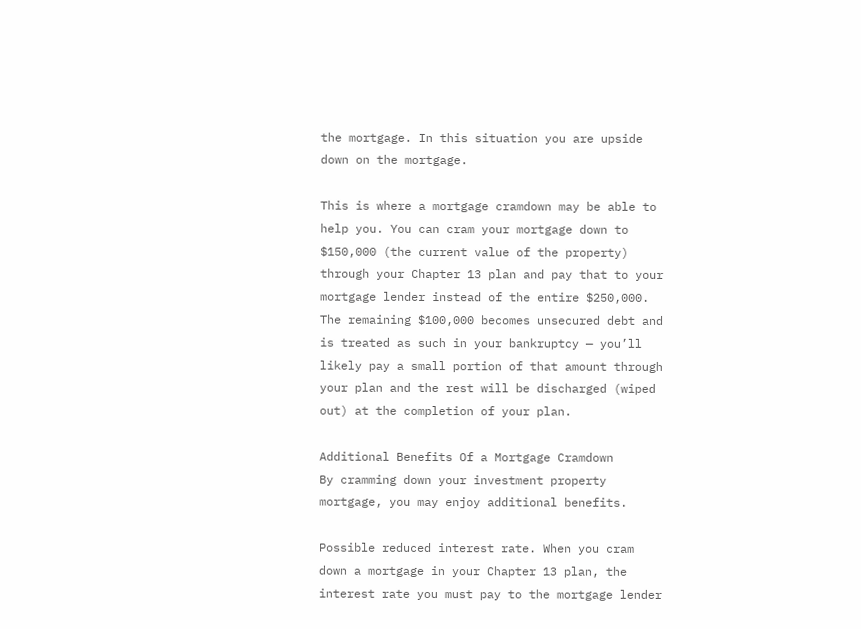the mortgage. In this situation you are upside down on the mortgage.

This is where a mortgage cramdown may be able to help you. You can cram your mortgage down to $150,000 (the current value of the property) through your Chapter 13 plan and pay that to your mortgage lender instead of the entire $250,000. The remaining $100,000 becomes unsecured debt and is treated as such in your bankruptcy — you’ll likely pay a small portion of that amount through your plan and the rest will be discharged (wiped out) at the completion of your plan.

Additional Benefits Of a Mortgage Cramdown
By cramming down your investment property mortgage, you may enjoy additional benefits.

Possible reduced interest rate. When you cram down a mortgage in your Chapter 13 plan, the interest rate you must pay to the mortgage lender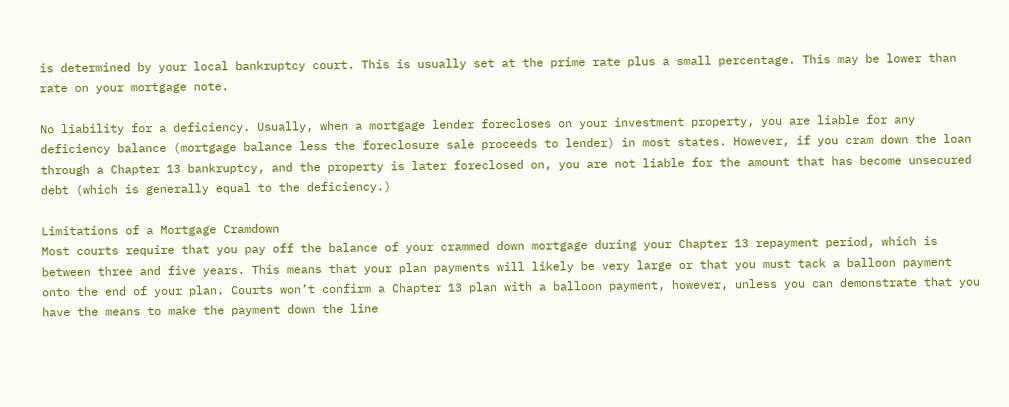is determined by your local bankruptcy court. This is usually set at the prime rate plus a small percentage. This may be lower than rate on your mortgage note.

No liability for a deficiency. Usually, when a mortgage lender forecloses on your investment property, you are liable for any deficiency balance (mortgage balance less the foreclosure sale proceeds to lender) in most states. However, if you cram down the loan through a Chapter 13 bankruptcy, and the property is later foreclosed on, you are not liable for the amount that has become unsecured debt (which is generally equal to the deficiency.)

Limitations of a Mortgage Cramdown
Most courts require that you pay off the balance of your crammed down mortgage during your Chapter 13 repayment period, which is between three and five years. This means that your plan payments will likely be very large or that you must tack a balloon payment onto the end of your plan. Courts won’t confirm a Chapter 13 plan with a balloon payment, however, unless you can demonstrate that you have the means to make the payment down the line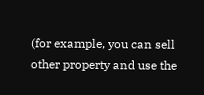(for example, you can sell other property and use the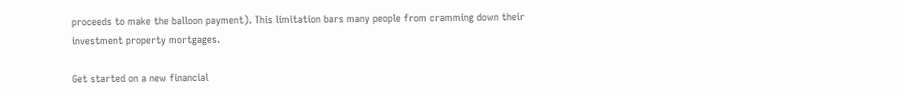proceeds to make the balloon payment). This limitation bars many people from cramming down their investment property mortgages.

Get started on a new financial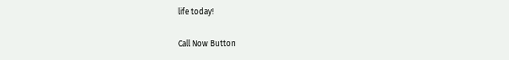life today!

Call Now Button